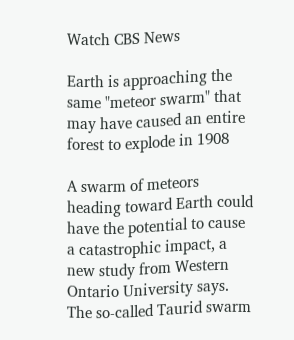Watch CBS News

Earth is approaching the same "meteor swarm" that may have caused an entire forest to explode in 1908

A swarm of meteors heading toward Earth could have the potential to cause a catastrophic impact, a new study from Western Ontario University says. The so-called Taurid swarm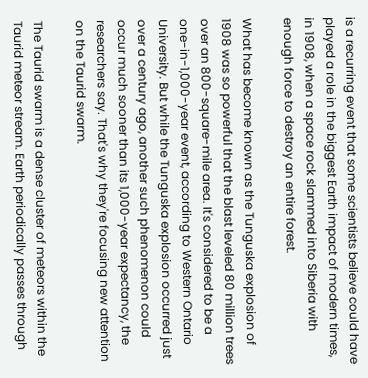is a recurring event that some scientists believe could have played a role in the biggest Earth impact of modern times, in 1908, when a space rock slammed into Siberia with enough force to destroy an entire forest.

What has become known as the Tunguska explosion of 1908 was so powerful that the blast leveled 80 million trees over an 800-square-mile area. It's considered to be a one-in-1,000-year event, according to Western Ontario University. But while the Tunguska explosion occurred just over a century ago, another such phenomenon could occur much sooner than its 1,000-year expectancy, the researchers say. That's why they're focusing new attention on the Taurid swarm.

The Taurid swarm is a dense cluster of meteors within the Taurid meteor stream. Earth periodically passes through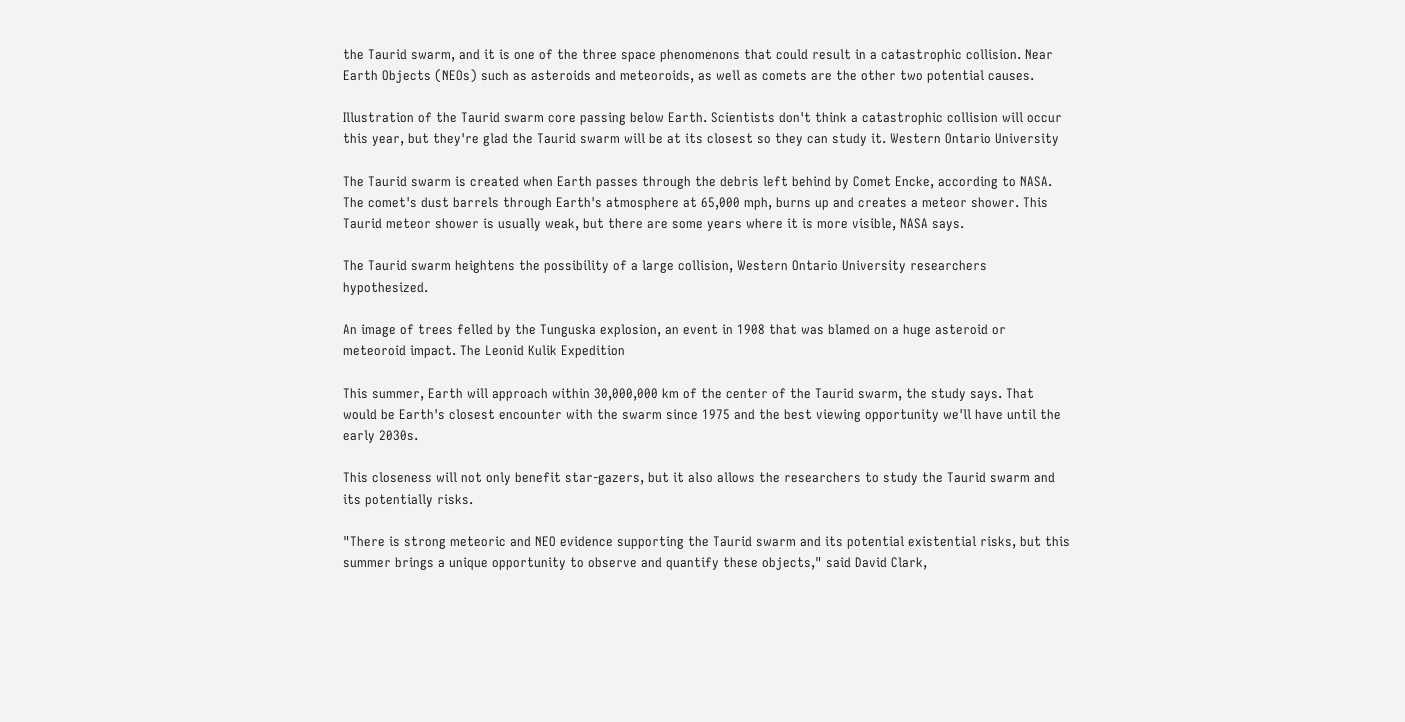the Taurid swarm, and it is one of the three space phenomenons that could result in a catastrophic collision. Near Earth Objects (NEOs) such as asteroids and meteoroids, as well as comets are the other two potential causes.

Illustration of the Taurid swarm core passing below Earth. Scientists don't think a catastrophic collision will occur this year, but they're glad the Taurid swarm will be at its closest so they can study it. Western Ontario University

The Taurid swarm is created when Earth passes through the debris left behind by Comet Encke, according to NASA. The comet's dust barrels through Earth's atmosphere at 65,000 mph, burns up and creates a meteor shower. This Taurid meteor shower is usually weak, but there are some years where it is more visible, NASA says.

The Taurid swarm heightens the possibility of a large collision, Western Ontario University researchers hypothesized.

An image of trees felled by the Tunguska explosion, an event in 1908 that was blamed on a huge asteroid or meteoroid impact. The Leonid Kulik Expedition

This summer, Earth will approach within 30,000,000 km of the center of the Taurid swarm, the study says. That would be Earth's closest encounter with the swarm since 1975 and the best viewing opportunity we'll have until the early 2030s.

This closeness will not only benefit star-gazers, but it also allows the researchers to study the Taurid swarm and its potentially risks.

"There is strong meteoric and NEO evidence supporting the Taurid swarm and its potential existential risks, but this summer brings a unique opportunity to observe and quantify these objects," said David Clark,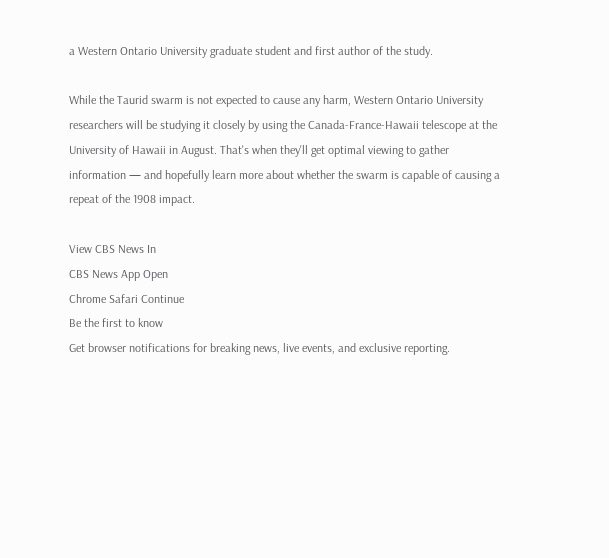a Western Ontario University graduate student and first author of the study.

While the Taurid swarm is not expected to cause any harm, Western Ontario University researchers will be studying it closely by using the Canada-France-Hawaii telescope at the University of Hawaii in August. That's when they'll get optimal viewing to gather information — and hopefully learn more about whether the swarm is capable of causing a repeat of the 1908 impact.

View CBS News In
CBS News App Open
Chrome Safari Continue
Be the first to know
Get browser notifications for breaking news, live events, and exclusive reporting.